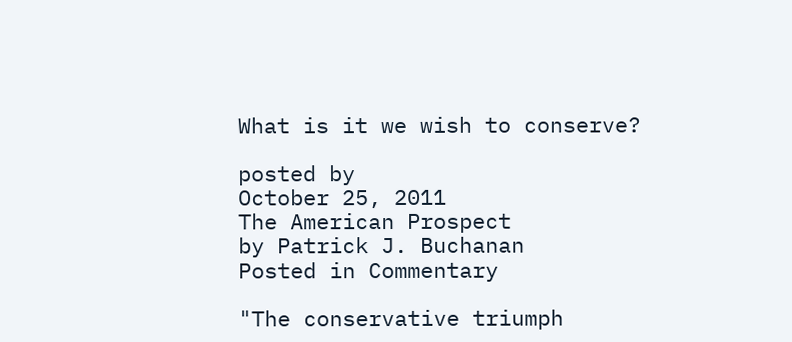What is it we wish to conserve?

posted by
October 25, 2011
The American Prospect
by Patrick J. Buchanan
Posted in Commentary

"The conservative triumph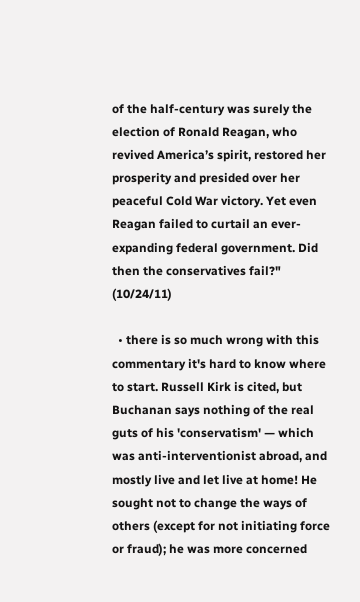of the half-century was surely the election of Ronald Reagan, who revived America’s spirit, restored her prosperity and presided over her peaceful Cold War victory. Yet even Reagan failed to curtail an ever-expanding federal government. Did then the conservatives fail?" (10/24/11)

  • there is so much wrong with this commentary it's hard to know where to start. Russell Kirk is cited, but Buchanan says nothing of the real guts of his 'conservatism' — which was anti-interventionist abroad, and mostly live and let live at home! He sought not to change the ways of others (except for not initiating force or fraud); he was more concerned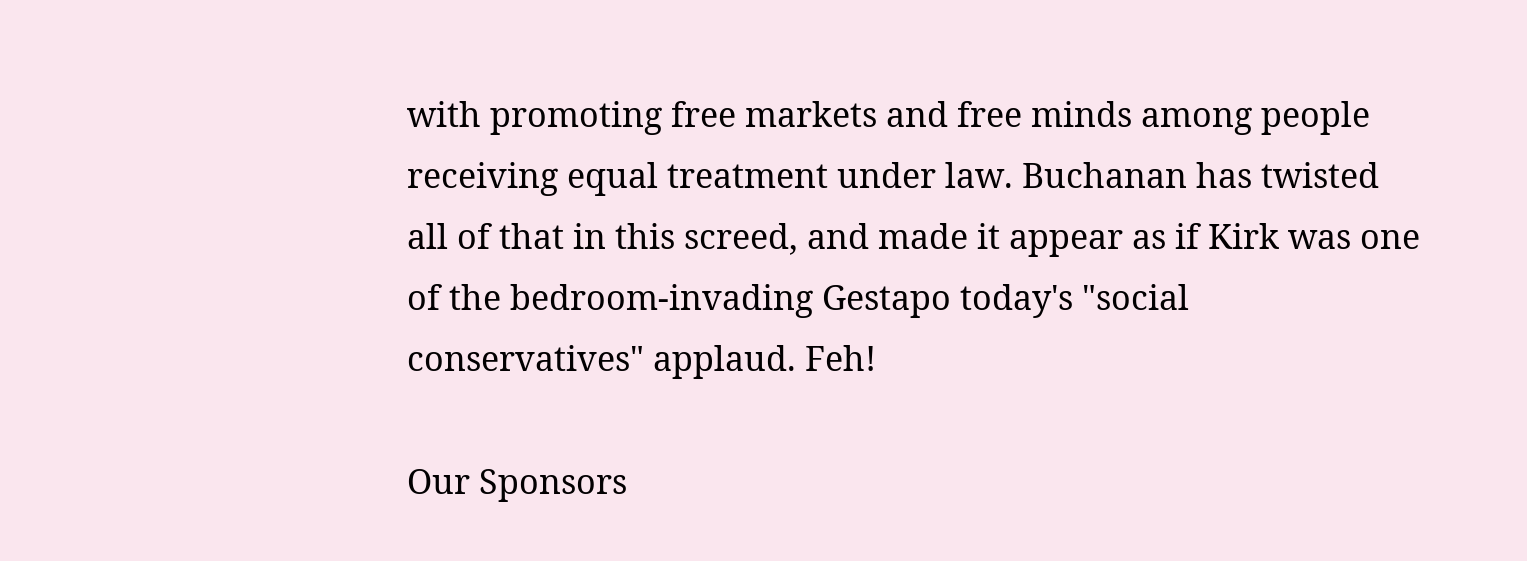with promoting free markets and free minds among people receiving equal treatment under law. Buchanan has twisted all of that in this screed, and made it appear as if Kirk was one of the bedroom-invading Gestapo today's "social conservatives" applaud. Feh!

Our Sponsors